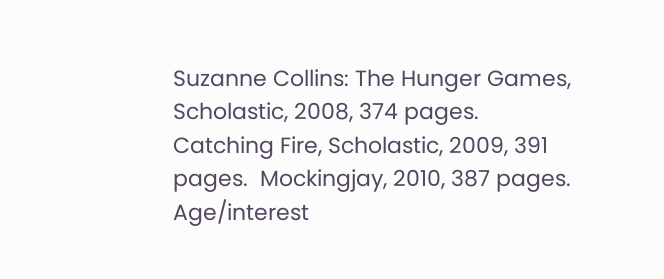Suzanne Collins: The Hunger Games, Scholastic, 2008, 374 pages.  Catching Fire, Scholastic, 2009, 391 pages.  Mockingjay, 2010, 387 pages.  Age/interest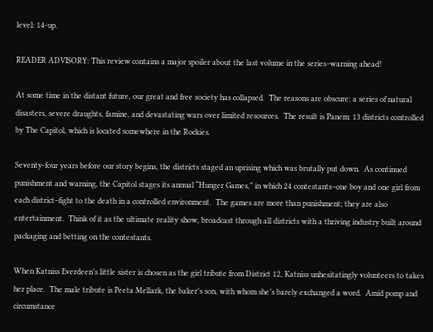level: 14-up.

READER ADVISORY: This review contains a major spoiler about the last volume in the series–warning ahead!

At some time in the distant future, our great and free society has collapsed.  The reasons are obscure: a series of natural disasters, severe draughts, famine, and devastating wars over limited resources.  The result is Panem: 13 districts controlled by The Capitol, which is located somewhere in the Rockies.

Seventy-four years before our story begins, the districts staged an uprising which was brutally put down.  As continued punishment and warning, the Capitol stages its annual “Hunger Games,” in which 24 contestants–one boy and one girl from each district–fight to the death in a controlled environment.  The games are more than punishment; they are also entertainment.  Think of it as the ultimate reality show, broadcast through all districts with a thriving industry built around packaging and betting on the contestants.

When Katniss Everdeen’s little sister is chosen as the girl tribute from District 12, Katniss unhesitatingly volunteers to takes her place.  The male tribute is Peeta Mellark, the baker’s son, with whom she’s barely exchanged a word.  Amid pomp and circumstance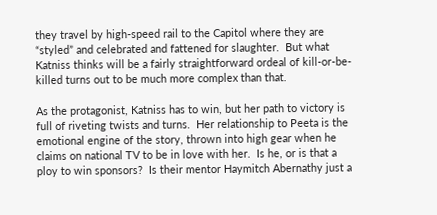they travel by high-speed rail to the Capitol where they are “styled” and celebrated and fattened for slaughter.  But what Katniss thinks will be a fairly straightforward ordeal of kill-or-be-killed turns out to be much more complex than that.

As the protagonist, Katniss has to win, but her path to victory is full of riveting twists and turns.  Her relationship to Peeta is the emotional engine of the story, thrown into high gear when he claims on national TV to be in love with her.  Is he, or is that a ploy to win sponsors?  Is their mentor Haymitch Abernathy just a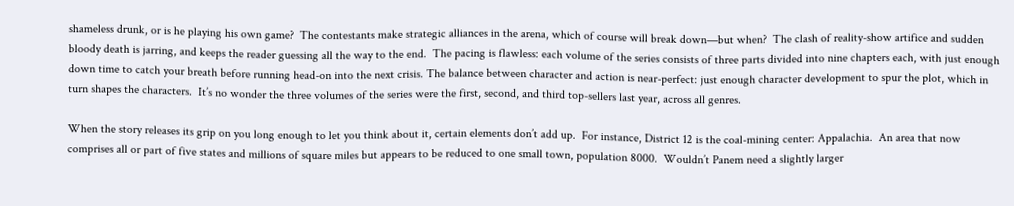shameless drunk, or is he playing his own game?  The contestants make strategic alliances in the arena, which of course will break down—but when?  The clash of reality-show artifice and sudden bloody death is jarring, and keeps the reader guessing all the way to the end.  The pacing is flawless: each volume of the series consists of three parts divided into nine chapters each, with just enough down time to catch your breath before running head-on into the next crisis. The balance between character and action is near-perfect: just enough character development to spur the plot, which in turn shapes the characters.  It’s no wonder the three volumes of the series were the first, second, and third top-sellers last year, across all genres.

When the story releases its grip on you long enough to let you think about it, certain elements don’t add up.  For instance, District 12 is the coal-mining center: Appalachia.  An area that now comprises all or part of five states and millions of square miles but appears to be reduced to one small town, population 8000.  Wouldn’t Panem need a slightly larger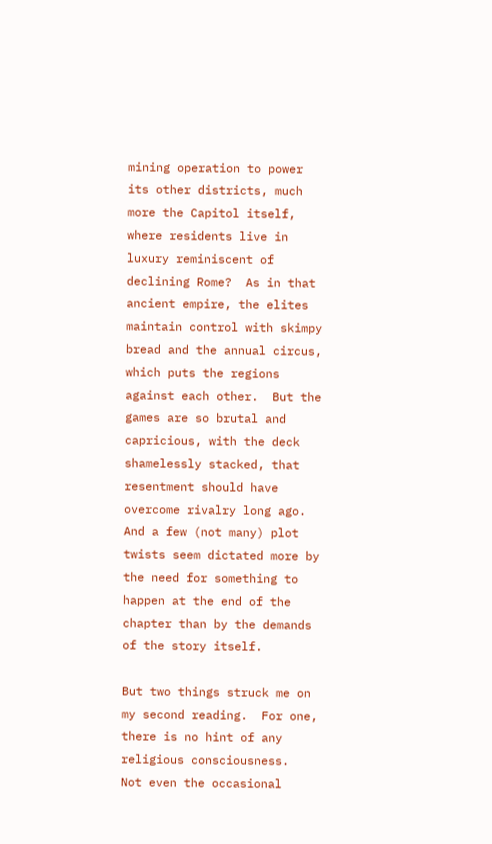mining operation to power its other districts, much more the Capitol itself, where residents live in luxury reminiscent of declining Rome?  As in that ancient empire, the elites maintain control with skimpy bread and the annual circus, which puts the regions against each other.  But the games are so brutal and capricious, with the deck shamelessly stacked, that resentment should have overcome rivalry long ago.  And a few (not many) plot twists seem dictated more by the need for something to happen at the end of the chapter than by the demands of the story itself.

But two things struck me on my second reading.  For one, there is no hint of any religious consciousness.  Not even the occasional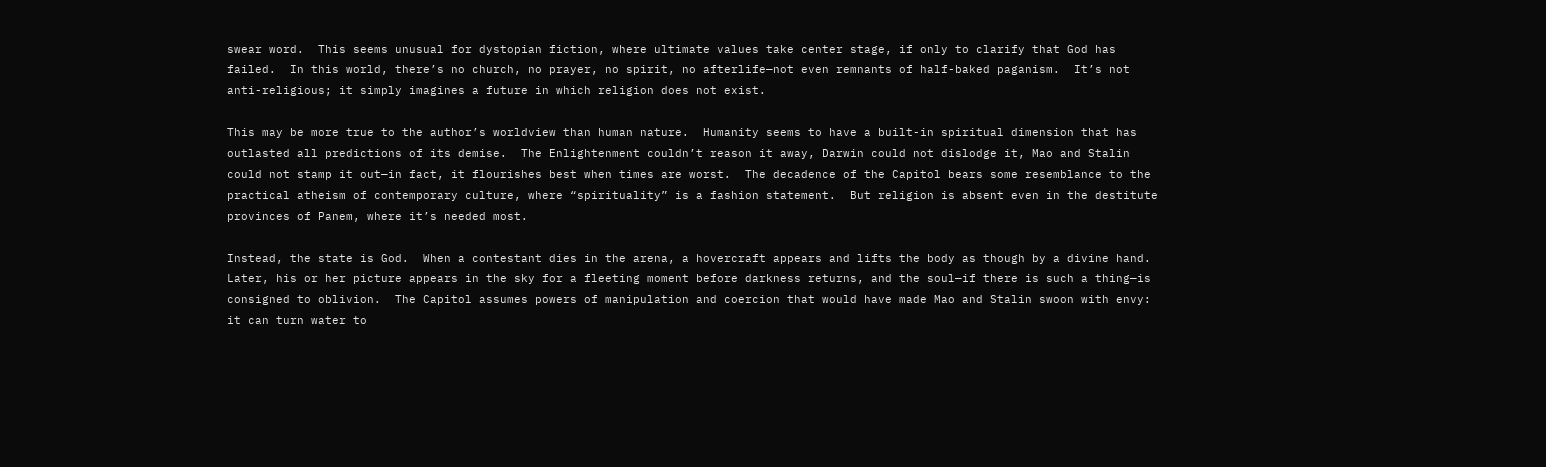swear word.  This seems unusual for dystopian fiction, where ultimate values take center stage, if only to clarify that God has failed.  In this world, there’s no church, no prayer, no spirit, no afterlife—not even remnants of half-baked paganism.  It’s not anti-religious; it simply imagines a future in which religion does not exist.

This may be more true to the author’s worldview than human nature.  Humanity seems to have a built-in spiritual dimension that has outlasted all predictions of its demise.  The Enlightenment couldn’t reason it away, Darwin could not dislodge it, Mao and Stalin could not stamp it out—in fact, it flourishes best when times are worst.  The decadence of the Capitol bears some resemblance to the practical atheism of contemporary culture, where “spirituality” is a fashion statement.  But religion is absent even in the destitute provinces of Panem, where it’s needed most.

Instead, the state is God.  When a contestant dies in the arena, a hovercraft appears and lifts the body as though by a divine hand.  Later, his or her picture appears in the sky for a fleeting moment before darkness returns, and the soul—if there is such a thing—is consigned to oblivion.  The Capitol assumes powers of manipulation and coercion that would have made Mao and Stalin swoon with envy: it can turn water to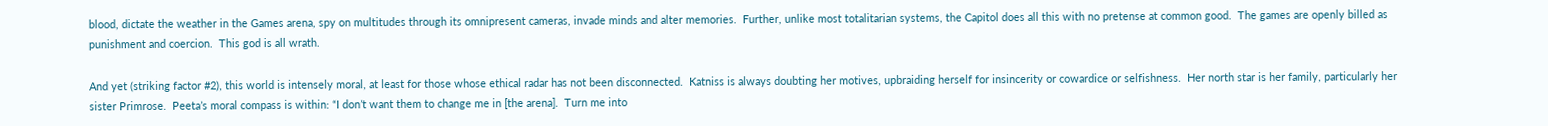blood, dictate the weather in the Games arena, spy on multitudes through its omnipresent cameras, invade minds and alter memories.  Further, unlike most totalitarian systems, the Capitol does all this with no pretense at common good.  The games are openly billed as punishment and coercion.  This god is all wrath.

And yet (striking factor #2), this world is intensely moral, at least for those whose ethical radar has not been disconnected.  Katniss is always doubting her motives, upbraiding herself for insincerity or cowardice or selfishness.  Her north star is her family, particularly her sister Primrose.  Peeta’s moral compass is within: “I don’t want them to change me in [the arena].  Turn me into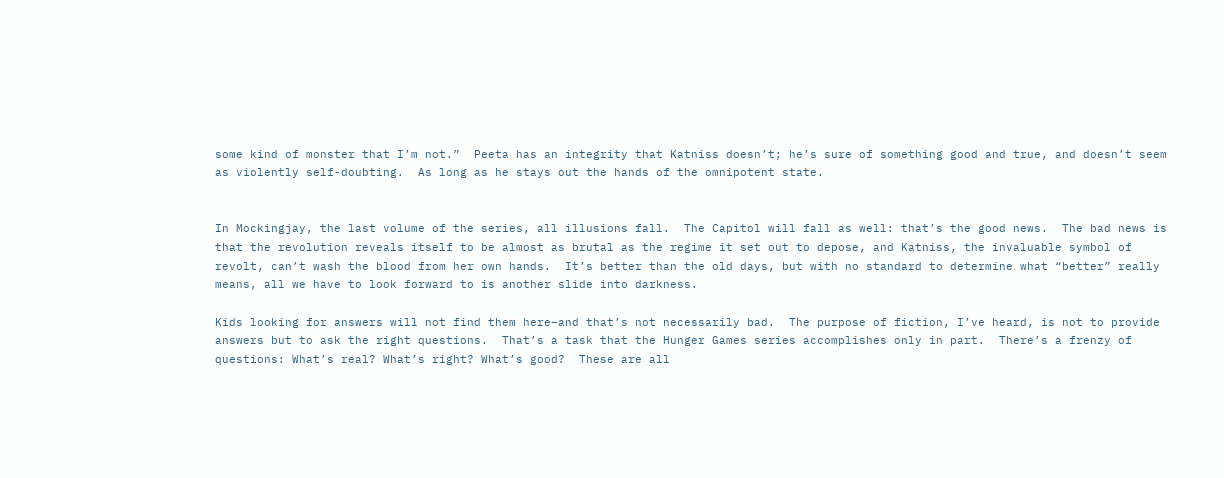some kind of monster that I’m not.”  Peeta has an integrity that Katniss doesn’t; he’s sure of something good and true, and doesn’t seem as violently self-doubting.  As long as he stays out the hands of the omnipotent state.


In Mockingjay, the last volume of the series, all illusions fall.  The Capitol will fall as well: that’s the good news.  The bad news is that the revolution reveals itself to be almost as brutal as the regime it set out to depose, and Katniss, the invaluable symbol of revolt, can’t wash the blood from her own hands.  It’s better than the old days, but with no standard to determine what “better” really means, all we have to look forward to is another slide into darkness.

Kids looking for answers will not find them here–and that’s not necessarily bad.  The purpose of fiction, I’ve heard, is not to provide answers but to ask the right questions.  That’s a task that the Hunger Games series accomplishes only in part.  There’s a frenzy of questions: What’s real? What’s right? What’s good?  These are all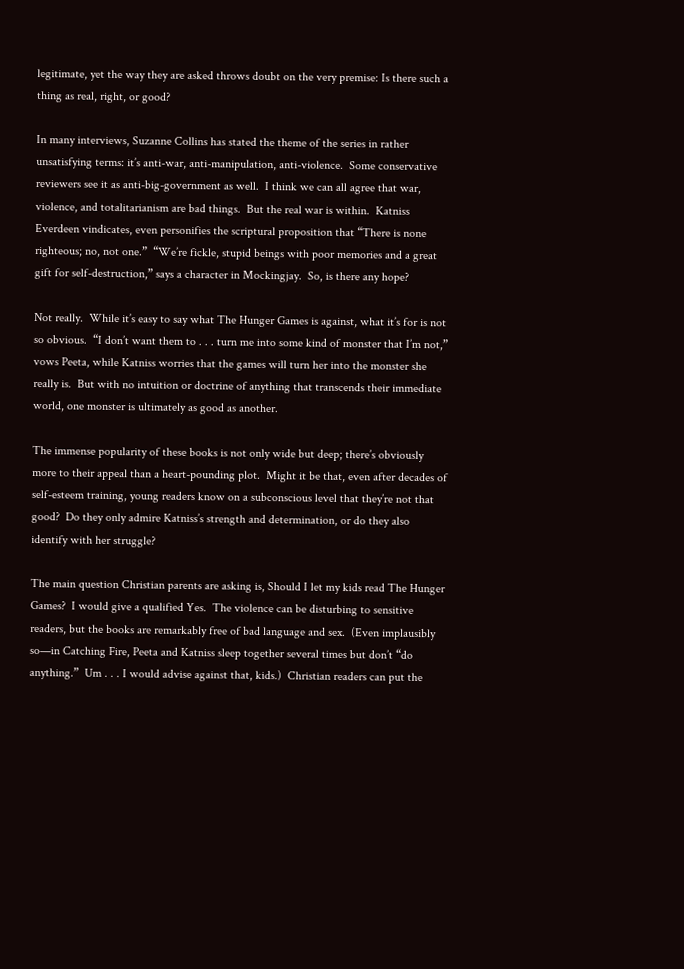legitimate, yet the way they are asked throws doubt on the very premise: Is there such a thing as real, right, or good?

In many interviews, Suzanne Collins has stated the theme of the series in rather unsatisfying terms: it’s anti-war, anti-manipulation, anti-violence.  Some conservative reviewers see it as anti-big-government as well.  I think we can all agree that war, violence, and totalitarianism are bad things.  But the real war is within.  Katniss Everdeen vindicates, even personifies the scriptural proposition that “There is none righteous; no, not one.”  “We’re fickle, stupid beings with poor memories and a great gift for self-destruction,” says a character in Mockingjay.  So, is there any hope?

Not really.  While it’s easy to say what The Hunger Games is against, what it’s for is not so obvious.  “I don’t want them to . . . turn me into some kind of monster that I’m not,” vows Peeta, while Katniss worries that the games will turn her into the monster she really is.  But with no intuition or doctrine of anything that transcends their immediate world, one monster is ultimately as good as another.

The immense popularity of these books is not only wide but deep; there’s obviously more to their appeal than a heart-pounding plot.  Might it be that, even after decades of self-esteem training, young readers know on a subconscious level that they’re not that good?  Do they only admire Katniss’s strength and determination, or do they also identify with her struggle?

The main question Christian parents are asking is, Should I let my kids read The Hunger Games?  I would give a qualified Yes.  The violence can be disturbing to sensitive readers, but the books are remarkably free of bad language and sex.  (Even implausibly so—in Catching Fire, Peeta and Katniss sleep together several times but don’t “do anything.”  Um . . . I would advise against that, kids.)  Christian readers can put the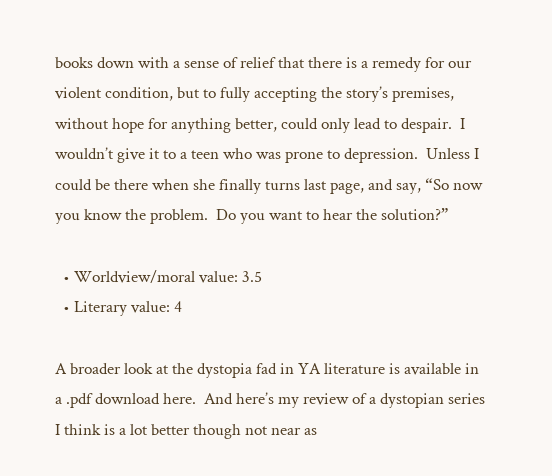books down with a sense of relief that there is a remedy for our violent condition, but to fully accepting the story’s premises, without hope for anything better, could only lead to despair.  I wouldn’t give it to a teen who was prone to depression.  Unless I could be there when she finally turns last page, and say, “So now you know the problem.  Do you want to hear the solution?”

  • Worldview/moral value: 3.5
  • Literary value: 4

A broader look at the dystopia fad in YA literature is available in a .pdf download here.  And here’s my review of a dystopian series I think is a lot better though not near as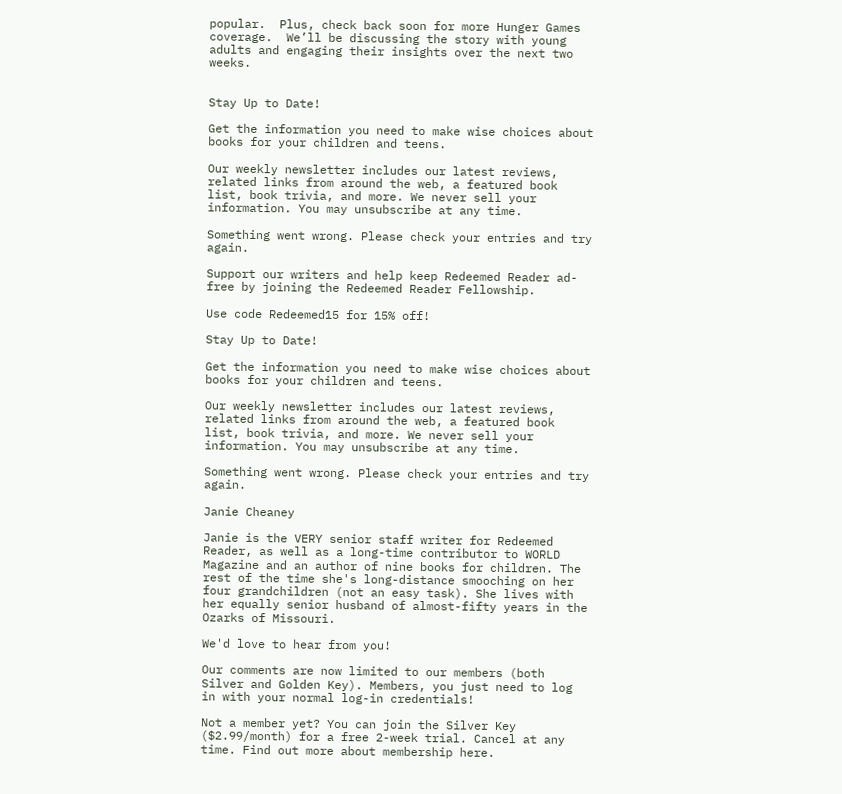popular.  Plus, check back soon for more Hunger Games coverage.  We’ll be discussing the story with young adults and engaging their insights over the next two weeks.


Stay Up to Date!

Get the information you need to make wise choices about books for your children and teens.

Our weekly newsletter includes our latest reviews, related links from around the web, a featured book list, book trivia, and more. We never sell your information. You may unsubscribe at any time.

Something went wrong. Please check your entries and try again.

Support our writers and help keep Redeemed Reader ad-free by joining the Redeemed Reader Fellowship.

Use code Redeemed15 for 15% off!

Stay Up to Date!

Get the information you need to make wise choices about books for your children and teens.

Our weekly newsletter includes our latest reviews, related links from around the web, a featured book list, book trivia, and more. We never sell your information. You may unsubscribe at any time.

Something went wrong. Please check your entries and try again.

Janie Cheaney

Janie is the VERY senior staff writer for Redeemed Reader, as well as a long-time contributor to WORLD Magazine and an author of nine books for children. The rest of the time she's long-distance smooching on her four grandchildren (not an easy task). She lives with her equally senior husband of almost-fifty years in the Ozarks of Missouri.

We'd love to hear from you!

Our comments are now limited to our members (both Silver and Golden Key). Members, you just need to log in with your normal log-in credentials!

Not a member yet? You can join the Silver Key ($2.99/month) for a free 2-week trial. Cancel at any time. Find out more about membership here.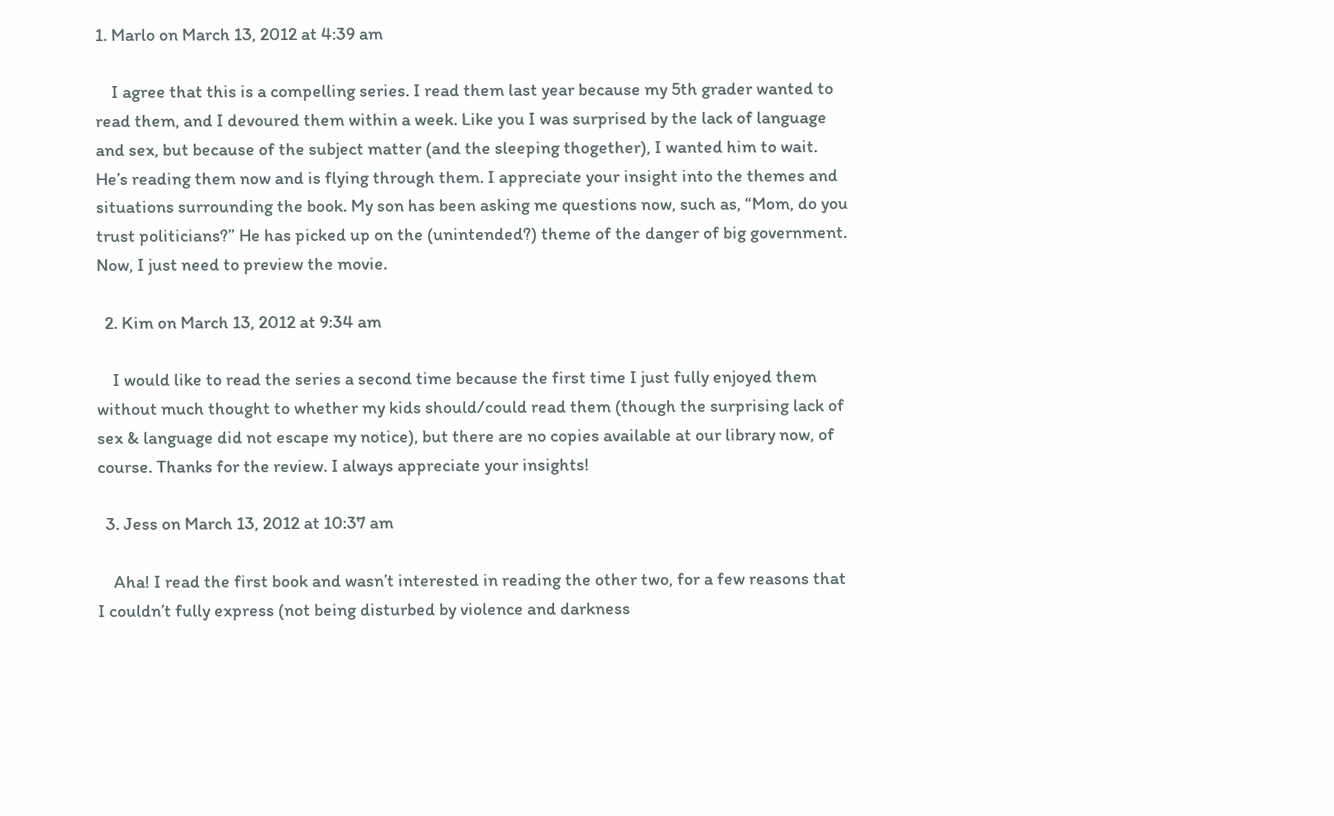1. Marlo on March 13, 2012 at 4:39 am

    I agree that this is a compelling series. I read them last year because my 5th grader wanted to read them, and I devoured them within a week. Like you I was surprised by the lack of language and sex, but because of the subject matter (and the sleeping thogether), I wanted him to wait. He’s reading them now and is flying through them. I appreciate your insight into the themes and situations surrounding the book. My son has been asking me questions now, such as, “Mom, do you trust politicians?” He has picked up on the (unintended?) theme of the danger of big government. Now, I just need to preview the movie.

  2. Kim on March 13, 2012 at 9:34 am

    I would like to read the series a second time because the first time I just fully enjoyed them without much thought to whether my kids should/could read them (though the surprising lack of sex & language did not escape my notice), but there are no copies available at our library now, of course. Thanks for the review. I always appreciate your insights!

  3. Jess on March 13, 2012 at 10:37 am

    Aha! I read the first book and wasn’t interested in reading the other two, for a few reasons that I couldn’t fully express (not being disturbed by violence and darkness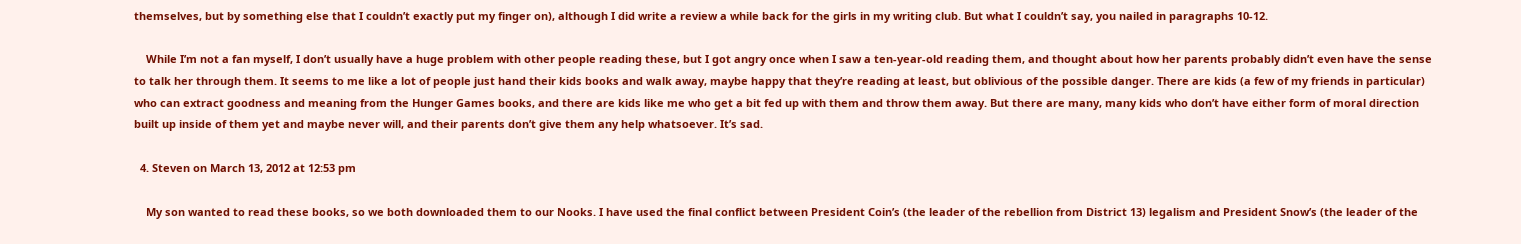themselves, but by something else that I couldn’t exactly put my finger on), although I did write a review a while back for the girls in my writing club. But what I couldn’t say, you nailed in paragraphs 10-12.

    While I’m not a fan myself, I don’t usually have a huge problem with other people reading these, but I got angry once when I saw a ten-year-old reading them, and thought about how her parents probably didn’t even have the sense to talk her through them. It seems to me like a lot of people just hand their kids books and walk away, maybe happy that they’re reading at least, but oblivious of the possible danger. There are kids (a few of my friends in particular) who can extract goodness and meaning from the Hunger Games books, and there are kids like me who get a bit fed up with them and throw them away. But there are many, many kids who don’t have either form of moral direction built up inside of them yet and maybe never will, and their parents don’t give them any help whatsoever. It’s sad.

  4. Steven on March 13, 2012 at 12:53 pm

    My son wanted to read these books, so we both downloaded them to our Nooks. I have used the final conflict between President Coin’s (the leader of the rebellion from District 13) legalism and President Snow’s (the leader of the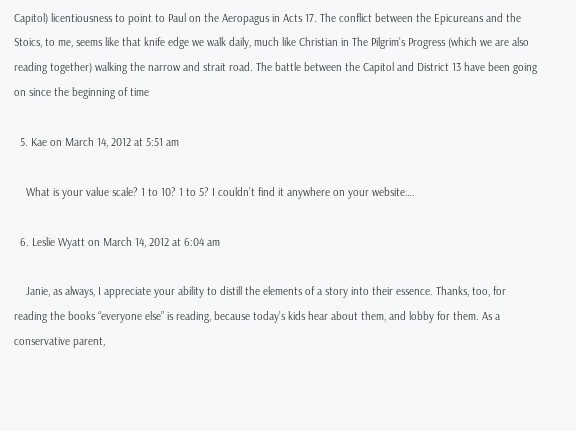Capitol) licentiousness to point to Paul on the Aeropagus in Acts 17. The conflict between the Epicureans and the Stoics, to me, seems like that knife edge we walk daily, much like Christian in The Pilgrim’s Progress (which we are also reading together) walking the narrow and strait road. The battle between the Capitol and District 13 have been going on since the beginning of time

  5. Kae on March 14, 2012 at 5:51 am

    What is your value scale? 1 to 10? 1 to 5? I couldn’t find it anywhere on your website….

  6. Leslie Wyatt on March 14, 2012 at 6:04 am

    Janie, as always, I appreciate your ability to distill the elements of a story into their essence. Thanks, too, for reading the books “everyone else” is reading, because today’s kids hear about them, and lobby for them. As a conservative parent,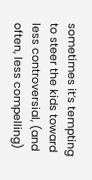sometimes it’s tempting to steer the kids toward less controversial, (and often, less compelling)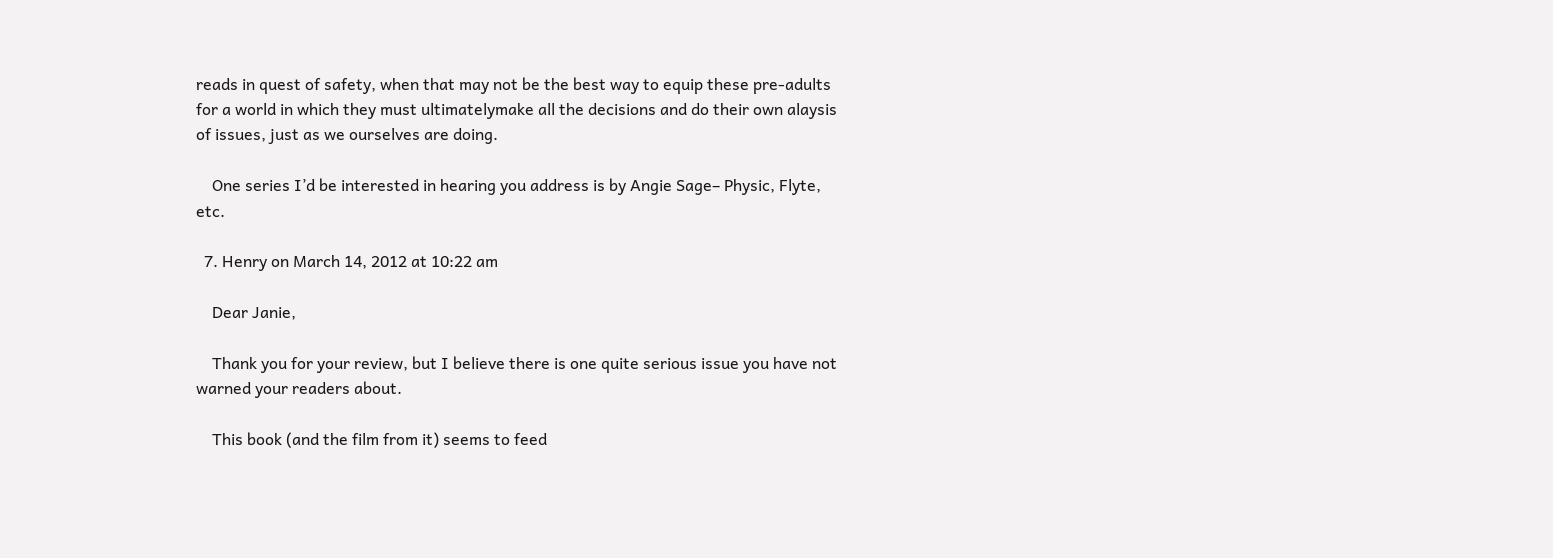reads in quest of safety, when that may not be the best way to equip these pre-adults for a world in which they must ultimatelymake all the decisions and do their own alaysis of issues, just as we ourselves are doing.

    One series I’d be interested in hearing you address is by Angie Sage– Physic, Flyte, etc.

  7. Henry on March 14, 2012 at 10:22 am

    Dear Janie,

    Thank you for your review, but I believe there is one quite serious issue you have not warned your readers about.

    This book (and the film from it) seems to feed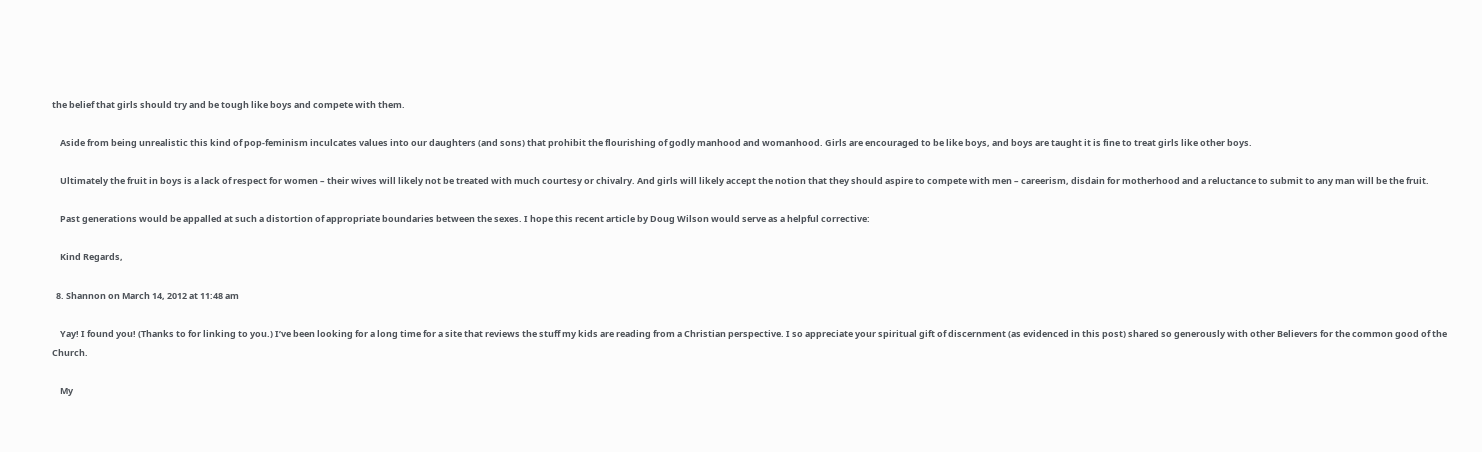the belief that girls should try and be tough like boys and compete with them.

    Aside from being unrealistic this kind of pop-feminism inculcates values into our daughters (and sons) that prohibit the flourishing of godly manhood and womanhood. Girls are encouraged to be like boys, and boys are taught it is fine to treat girls like other boys.

    Ultimately the fruit in boys is a lack of respect for women – their wives will likely not be treated with much courtesy or chivalry. And girls will likely accept the notion that they should aspire to compete with men – careerism, disdain for motherhood and a reluctance to submit to any man will be the fruit.

    Past generations would be appalled at such a distortion of appropriate boundaries between the sexes. I hope this recent article by Doug Wilson would serve as a helpful corrective:

    Kind Regards,

  8. Shannon on March 14, 2012 at 11:48 am

    Yay! I found you! (Thanks to for linking to you.) I’ve been looking for a long time for a site that reviews the stuff my kids are reading from a Christian perspective. I so appreciate your spiritual gift of discernment (as evidenced in this post) shared so generously with other Believers for the common good of the Church.

    My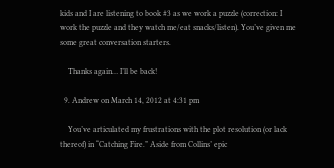kids and I are listening to book #3 as we work a puzzle (correction: I work the puzzle and they watch me/eat snacks/listen). You’ve given me some great conversation starters.

    Thanks again… I’ll be back!

  9. Andrew on March 14, 2012 at 4:31 pm

    You’ve articulated my frustrations with the plot resolution (or lack thereof) in “Catching Fire.” Aside from Collins’ epic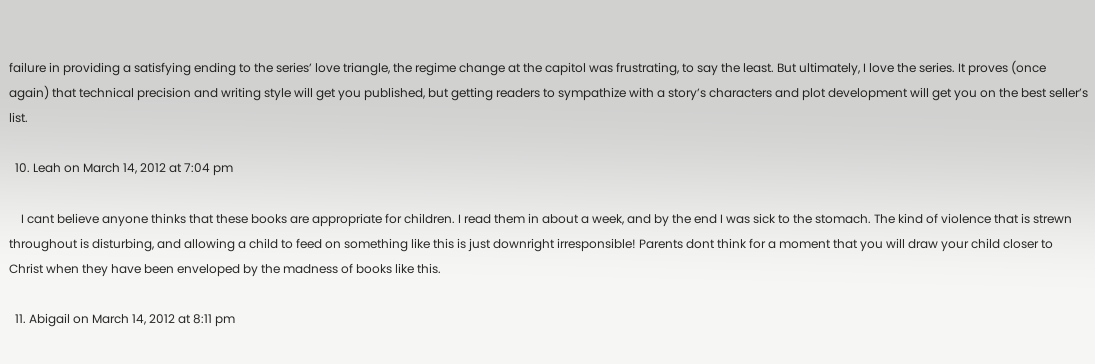failure in providing a satisfying ending to the series’ love triangle, the regime change at the capitol was frustrating, to say the least. But ultimately, I love the series. It proves (once again) that technical precision and writing style will get you published, but getting readers to sympathize with a story’s characters and plot development will get you on the best seller’s list.

  10. Leah on March 14, 2012 at 7:04 pm

    I cant believe anyone thinks that these books are appropriate for children. I read them in about a week, and by the end I was sick to the stomach. The kind of violence that is strewn throughout is disturbing, and allowing a child to feed on something like this is just downright irresponsible! Parents dont think for a moment that you will draw your child closer to Christ when they have been enveloped by the madness of books like this.

  11. Abigail on March 14, 2012 at 8:11 pm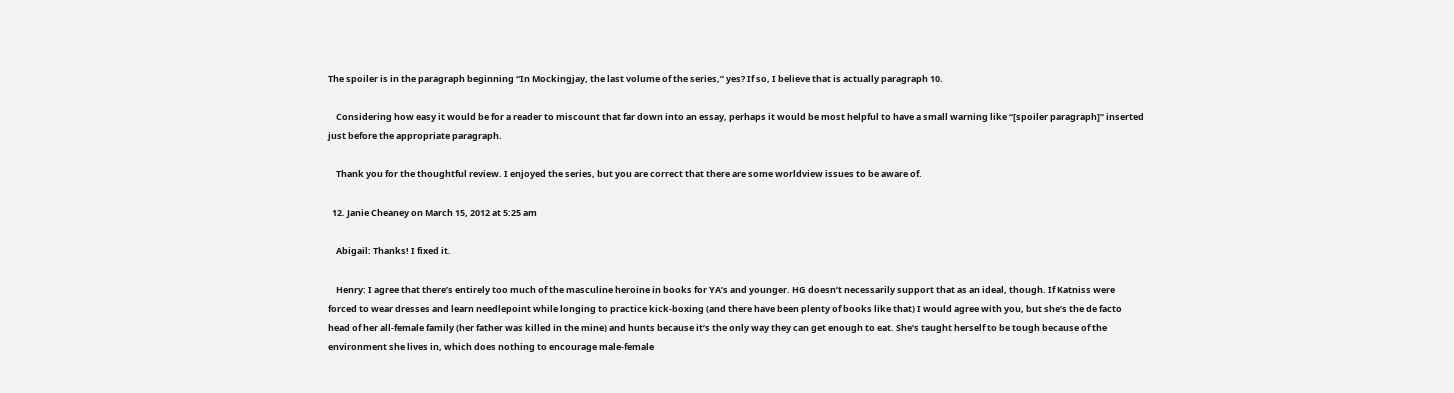The spoiler is in the paragraph beginning “In Mockingjay, the last volume of the series,” yes? If so, I believe that is actually paragraph 10.

    Considering how easy it would be for a reader to miscount that far down into an essay, perhaps it would be most helpful to have a small warning like “[spoiler paragraph]” inserted just before the appropriate paragraph.

    Thank you for the thoughtful review. I enjoyed the series, but you are correct that there are some worldview issues to be aware of.

  12. Janie Cheaney on March 15, 2012 at 5:25 am

    Abigail: Thanks! I fixed it.

    Henry: I agree that there’s entirely too much of the masculine heroine in books for YA’s and younger. HG doesn’t necessarily support that as an ideal, though. If Katniss were forced to wear dresses and learn needlepoint while longing to practice kick-boxing (and there have been plenty of books like that) I would agree with you, but she’s the de facto head of her all-female family (her father was killed in the mine) and hunts because it’s the only way they can get enough to eat. She’s taught herself to be tough because of the environment she lives in, which does nothing to encourage male-female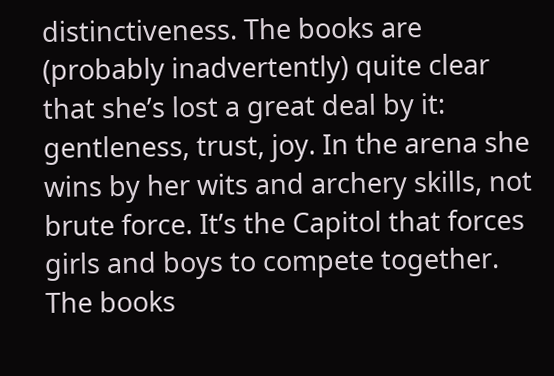distinctiveness. The books are (probably inadvertently) quite clear that she’s lost a great deal by it: gentleness, trust, joy. In the arena she wins by her wits and archery skills, not brute force. It’s the Capitol that forces girls and boys to compete together. The books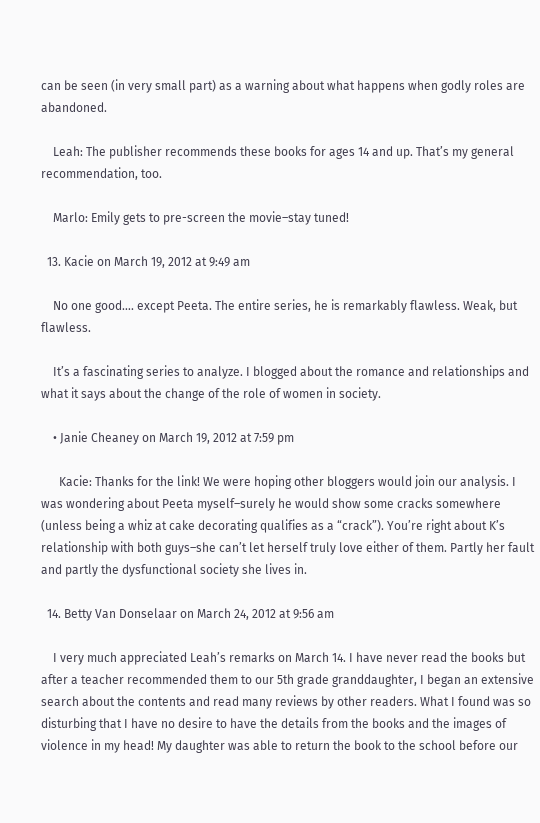can be seen (in very small part) as a warning about what happens when godly roles are abandoned.

    Leah: The publisher recommends these books for ages 14 and up. That’s my general recommendation, too.

    Marlo: Emily gets to pre-screen the movie–stay tuned!

  13. Kacie on March 19, 2012 at 9:49 am

    No one good…. except Peeta. The entire series, he is remarkably flawless. Weak, but flawless.

    It’s a fascinating series to analyze. I blogged about the romance and relationships and what it says about the change of the role of women in society.

    • Janie Cheaney on March 19, 2012 at 7:59 pm

      Kacie: Thanks for the link! We were hoping other bloggers would join our analysis. I was wondering about Peeta myself–surely he would show some cracks somewhere (unless being a whiz at cake decorating qualifies as a “crack”). You’re right about K’s relationship with both guys–she can’t let herself truly love either of them. Partly her fault and partly the dysfunctional society she lives in.

  14. Betty Van Donselaar on March 24, 2012 at 9:56 am

    I very much appreciated Leah’s remarks on March 14. I have never read the books but after a teacher recommended them to our 5th grade granddaughter, I began an extensive search about the contents and read many reviews by other readers. What I found was so disturbing that I have no desire to have the details from the books and the images of violence in my head! My daughter was able to return the book to the school before our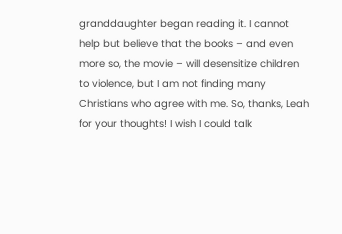granddaughter began reading it. I cannot help but believe that the books – and even more so, the movie – will desensitize children to violence, but I am not finding many Christians who agree with me. So, thanks, Leah for your thoughts! I wish I could talk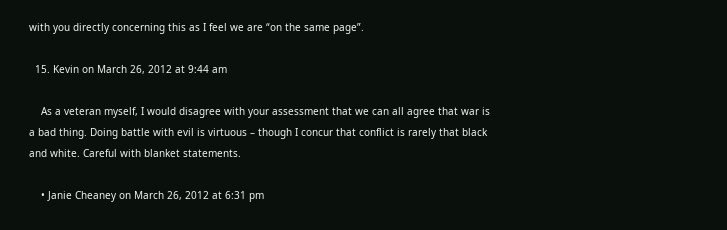with you directly concerning this as I feel we are “on the same page”.

  15. Kevin on March 26, 2012 at 9:44 am

    As a veteran myself, I would disagree with your assessment that we can all agree that war is a bad thing. Doing battle with evil is virtuous – though I concur that conflict is rarely that black and white. Careful with blanket statements.

    • Janie Cheaney on March 26, 2012 at 6:31 pm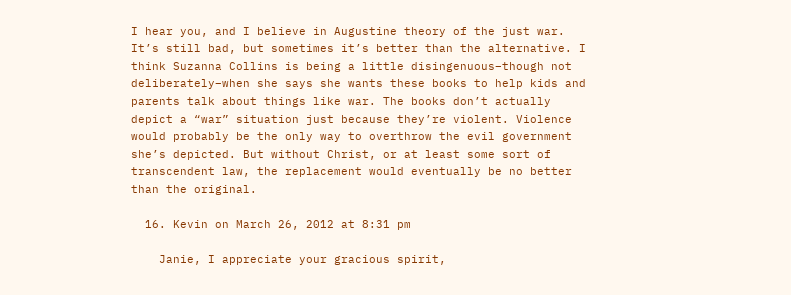I hear you, and I believe in Augustine theory of the just war. It’s still bad, but sometimes it’s better than the alternative. I think Suzanna Collins is being a little disingenuous–though not deliberately–when she says she wants these books to help kids and parents talk about things like war. The books don’t actually depict a “war” situation just because they’re violent. Violence would probably be the only way to overthrow the evil government she’s depicted. But without Christ, or at least some sort of transcendent law, the replacement would eventually be no better than the original.

  16. Kevin on March 26, 2012 at 8:31 pm

    Janie, I appreciate your gracious spirit,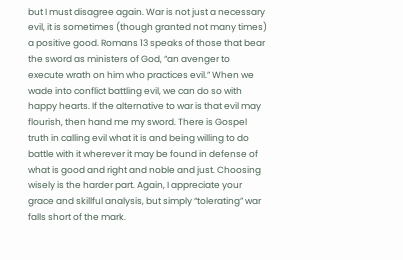but I must disagree again. War is not just a necessary evil, it is sometimes (though granted not many times) a positive good. Romans 13 speaks of those that bear the sword as ministers of God, “an avenger to execute wrath on him who practices evil.” When we wade into conflict battling evil, we can do so with happy hearts. If the alternative to war is that evil may flourish, then hand me my sword. There is Gospel truth in calling evil what it is and being willing to do battle with it wherever it may be found in defense of what is good and right and noble and just. Choosing wisely is the harder part. Again, I appreciate your grace and skillful analysis, but simply “tolerating” war falls short of the mark.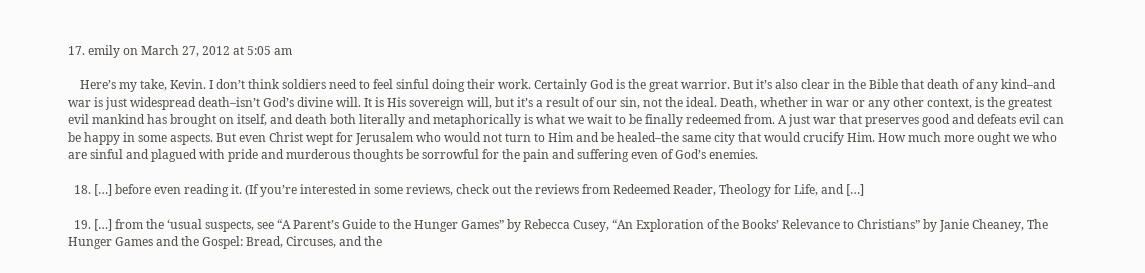17. emily on March 27, 2012 at 5:05 am

    Here’s my take, Kevin. I don’t think soldiers need to feel sinful doing their work. Certainly God is the great warrior. But it’s also clear in the Bible that death of any kind–and war is just widespread death–isn’t God’s divine will. It is His sovereign will, but it’s a result of our sin, not the ideal. Death, whether in war or any other context, is the greatest evil mankind has brought on itself, and death both literally and metaphorically is what we wait to be finally redeemed from. A just war that preserves good and defeats evil can be happy in some aspects. But even Christ wept for Jerusalem who would not turn to Him and be healed–the same city that would crucify Him. How much more ought we who are sinful and plagued with pride and murderous thoughts be sorrowful for the pain and suffering even of God’s enemies.

  18. […] before even reading it. (If you’re interested in some reviews, check out the reviews from Redeemed Reader, Theology for Life, and […]

  19. […] from the ‘usual suspects, see “A Parent’s Guide to the Hunger Games” by Rebecca Cusey, “An Exploration of the Books’ Relevance to Christians” by Janie Cheaney, The Hunger Games and the Gospel: Bread, Circuses, and the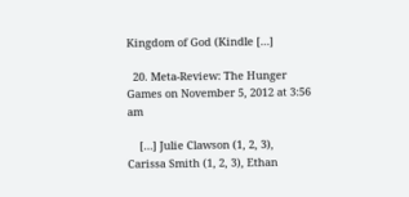Kingdom of God (Kindle […]

  20. Meta-Review: The Hunger Games on November 5, 2012 at 3:56 am

    […] Julie Clawson (1, 2, 3), Carissa Smith (1, 2, 3), Ethan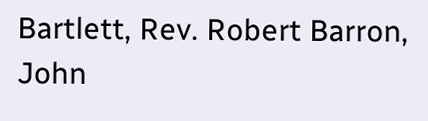Bartlett, Rev. Robert Barron, John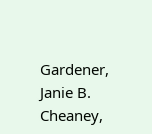Gardener, Janie B. Cheaney,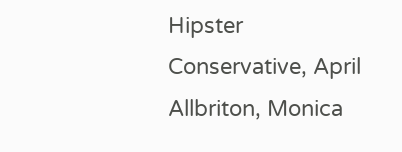Hipster Conservative, April Allbriton, Monica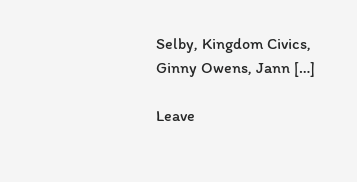Selby, Kingdom Civics, Ginny Owens, Jann […]

Leave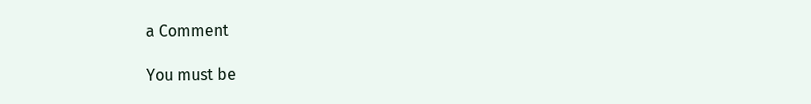a Comment

You must be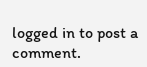logged in to post a comment.